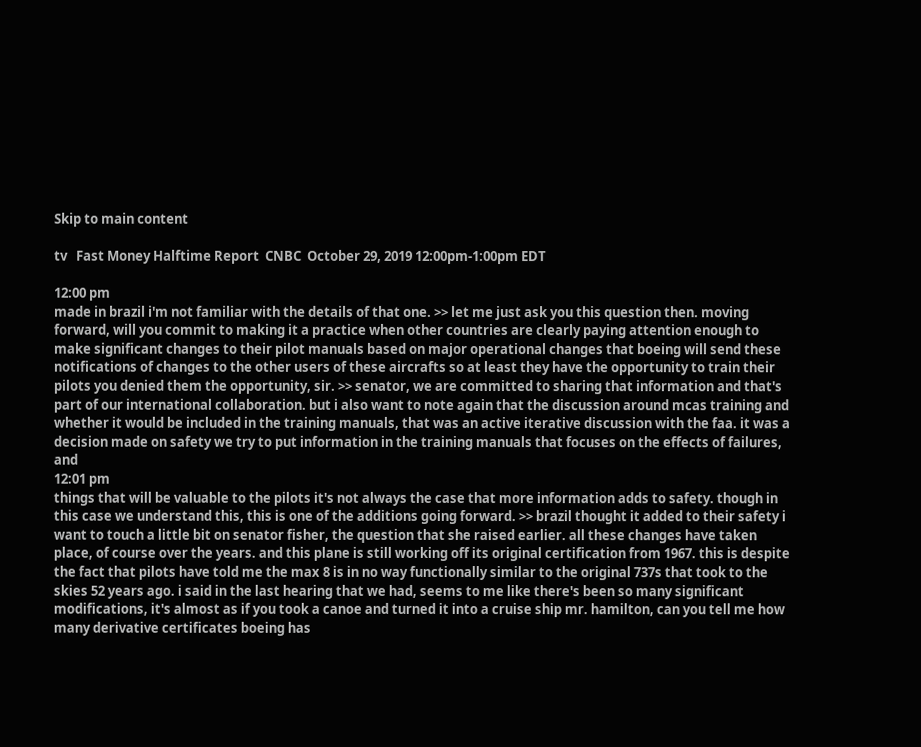Skip to main content

tv   Fast Money Halftime Report  CNBC  October 29, 2019 12:00pm-1:00pm EDT

12:00 pm
made in brazil i'm not familiar with the details of that one. >> let me just ask you this question then. moving forward, will you commit to making it a practice when other countries are clearly paying attention enough to make significant changes to their pilot manuals based on major operational changes that boeing will send these notifications of changes to the other users of these aircrafts so at least they have the opportunity to train their pilots you denied them the opportunity, sir. >> senator, we are committed to sharing that information and that's part of our international collaboration. but i also want to note again that the discussion around mcas training and whether it would be included in the training manuals, that was an active iterative discussion with the faa. it was a decision made on safety we try to put information in the training manuals that focuses on the effects of failures, and
12:01 pm
things that will be valuable to the pilots it's not always the case that more information adds to safety. though in this case we understand this, this is one of the additions going forward. >> brazil thought it added to their safety i want to touch a little bit on senator fisher, the question that she raised earlier. all these changes have taken place, of course over the years. and this plane is still working off its original certification from 1967. this is despite the fact that pilots have told me the max 8 is in no way functionally similar to the original 737s that took to the skies 52 years ago. i said in the last hearing that we had, seems to me like there's been so many significant modifications, it's almost as if you took a canoe and turned it into a cruise ship mr. hamilton, can you tell me how many derivative certificates boeing has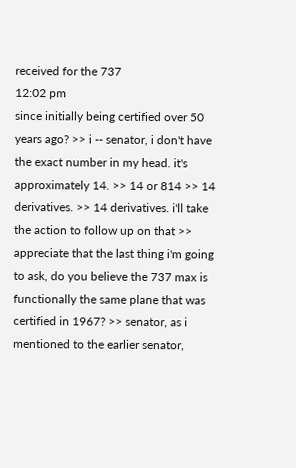received for the 737
12:02 pm
since initially being certified over 50 years ago? >> i -- senator, i don't have the exact number in my head. it's approximately 14. >> 14 or 814 >> 14 derivatives. >> 14 derivatives. i'll take the action to follow up on that >> appreciate that the last thing i'm going to ask, do you believe the 737 max is functionally the same plane that was certified in 1967? >> senator, as i mentioned to the earlier senator,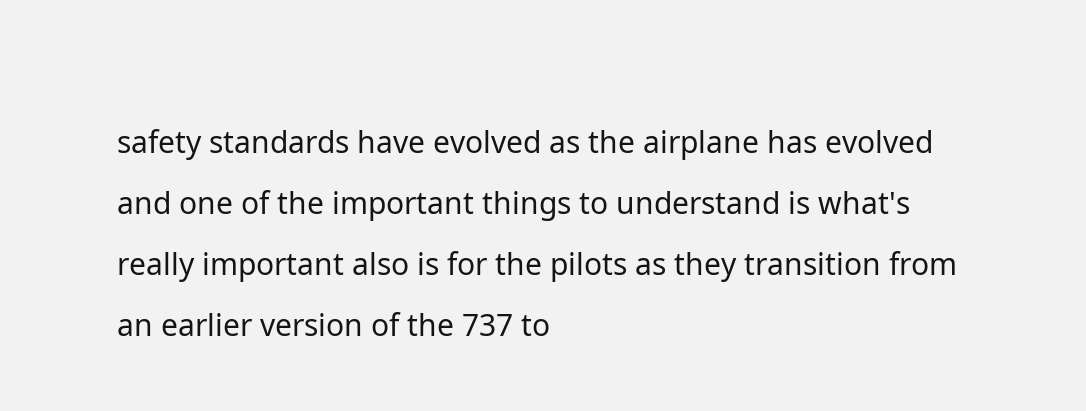safety standards have evolved as the airplane has evolved and one of the important things to understand is what's really important also is for the pilots as they transition from an earlier version of the 737 to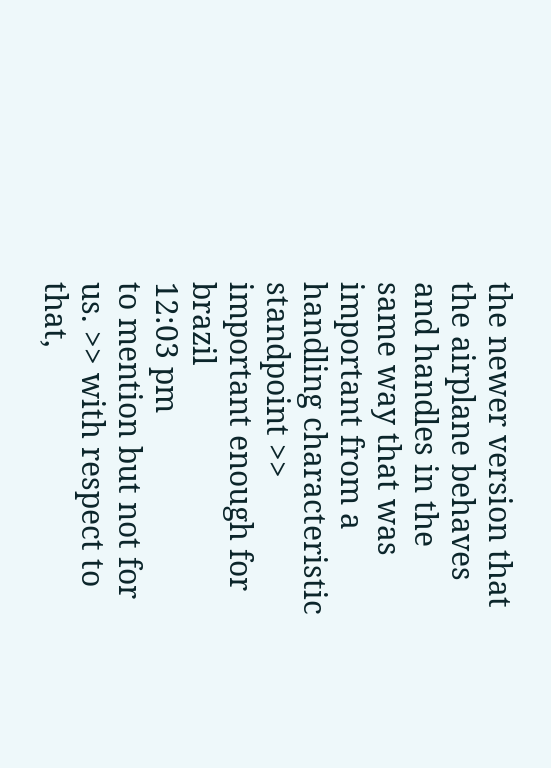the newer version that the airplane behaves and handles in the same way that was important from a handling characteristic standpoint >> important enough for brazil
12:03 pm
to mention but not for us. >> with respect to that,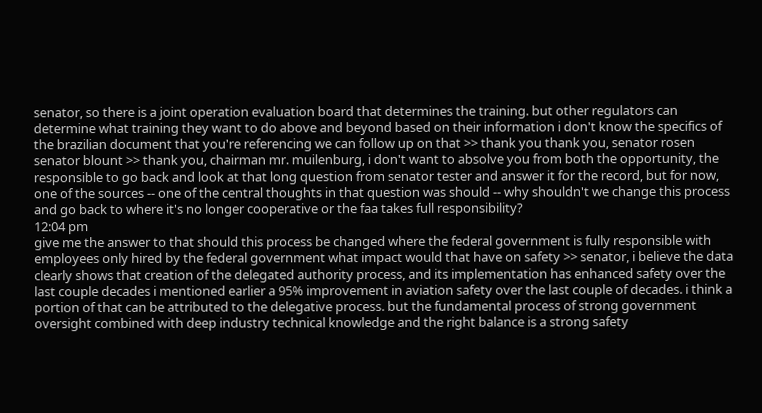senator, so there is a joint operation evaluation board that determines the training. but other regulators can determine what training they want to do above and beyond based on their information i don't know the specifics of the brazilian document that you're referencing we can follow up on that >> thank you thank you, senator rosen senator blount >> thank you, chairman mr. muilenburg, i don't want to absolve you from both the opportunity, the responsible to go back and look at that long question from senator tester and answer it for the record, but for now, one of the sources -- one of the central thoughts in that question was should -- why shouldn't we change this process and go back to where it's no longer cooperative or the faa takes full responsibility?
12:04 pm
give me the answer to that should this process be changed where the federal government is fully responsible with employees only hired by the federal government what impact would that have on safety >> senator, i believe the data clearly shows that creation of the delegated authority process, and its implementation has enhanced safety over the last couple decades i mentioned earlier a 95% improvement in aviation safety over the last couple of decades. i think a portion of that can be attributed to the delegative process. but the fundamental process of strong government oversight combined with deep industry technical knowledge and the right balance is a strong safety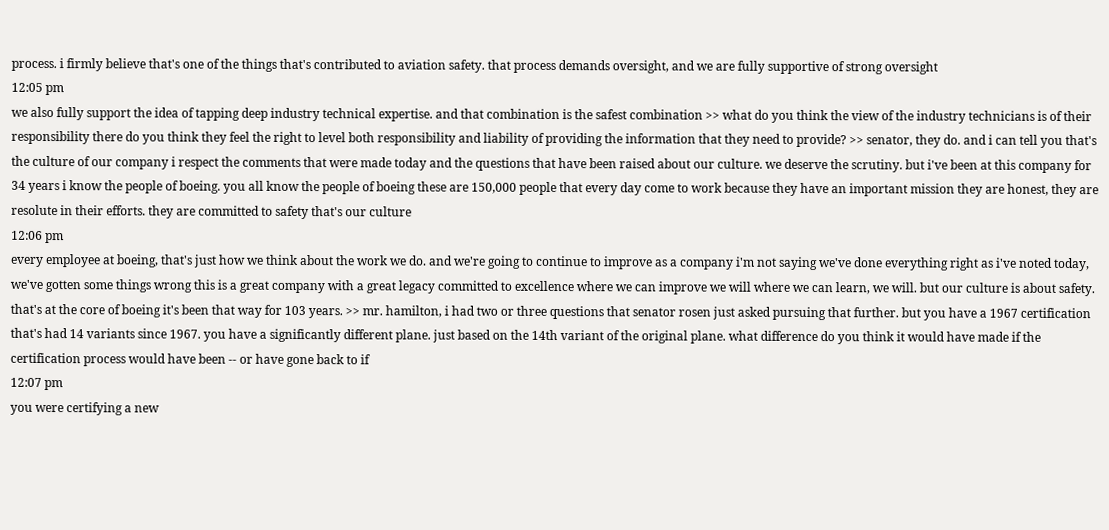process. i firmly believe that's one of the things that's contributed to aviation safety. that process demands oversight, and we are fully supportive of strong oversight
12:05 pm
we also fully support the idea of tapping deep industry technical expertise. and that combination is the safest combination >> what do you think the view of the industry technicians is of their responsibility there do you think they feel the right to level both responsibility and liability of providing the information that they need to provide? >> senator, they do. and i can tell you that's the culture of our company i respect the comments that were made today and the questions that have been raised about our culture. we deserve the scrutiny. but i've been at this company for 34 years i know the people of boeing. you all know the people of boeing these are 150,000 people that every day come to work because they have an important mission they are honest, they are resolute in their efforts. they are committed to safety that's our culture
12:06 pm
every employee at boeing, that's just how we think about the work we do. and we're going to continue to improve as a company i'm not saying we've done everything right as i've noted today, we've gotten some things wrong this is a great company with a great legacy committed to excellence where we can improve we will where we can learn, we will. but our culture is about safety. that's at the core of boeing it's been that way for 103 years. >> mr. hamilton, i had two or three questions that senator rosen just asked pursuing that further. but you have a 1967 certification that's had 14 variants since 1967. you have a significantly different plane. just based on the 14th variant of the original plane. what difference do you think it would have made if the certification process would have been -- or have gone back to if
12:07 pm
you were certifying a new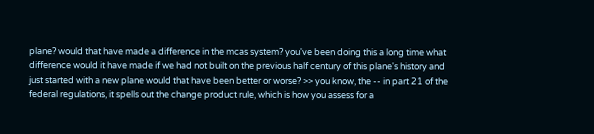plane? would that have made a difference in the mcas system? you've been doing this a long time what difference would it have made if we had not built on the previous half century of this plane's history and just started with a new plane would that have been better or worse? >> you know, the -- in part 21 of the federal regulations, it spells out the change product rule, which is how you assess for a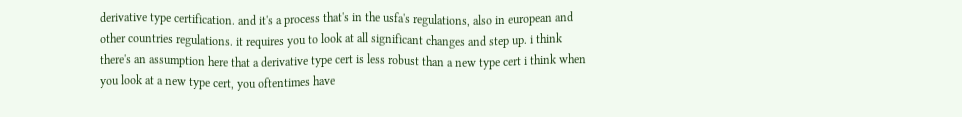derivative type certification. and it's a process that's in the usfa's regulations, also in european and other countries regulations. it requires you to look at all significant changes and step up. i think there's an assumption here that a derivative type cert is less robust than a new type cert i think when you look at a new type cert, you oftentimes have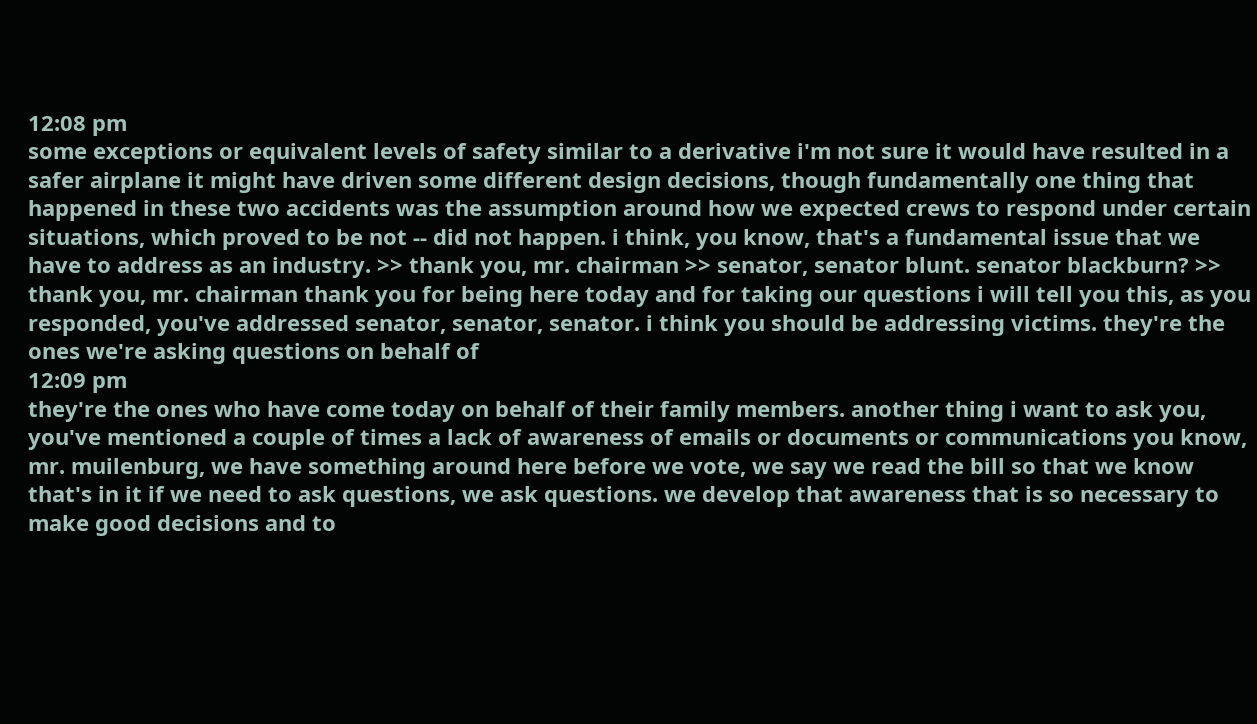12:08 pm
some exceptions or equivalent levels of safety similar to a derivative i'm not sure it would have resulted in a safer airplane it might have driven some different design decisions, though fundamentally one thing that happened in these two accidents was the assumption around how we expected crews to respond under certain situations, which proved to be not -- did not happen. i think, you know, that's a fundamental issue that we have to address as an industry. >> thank you, mr. chairman >> senator, senator blunt. senator blackburn? >> thank you, mr. chairman thank you for being here today and for taking our questions i will tell you this, as you responded, you've addressed senator, senator, senator. i think you should be addressing victims. they're the ones we're asking questions on behalf of
12:09 pm
they're the ones who have come today on behalf of their family members. another thing i want to ask you, you've mentioned a couple of times a lack of awareness of emails or documents or communications you know, mr. muilenburg, we have something around here before we vote, we say we read the bill so that we know that's in it if we need to ask questions, we ask questions. we develop that awareness that is so necessary to make good decisions and to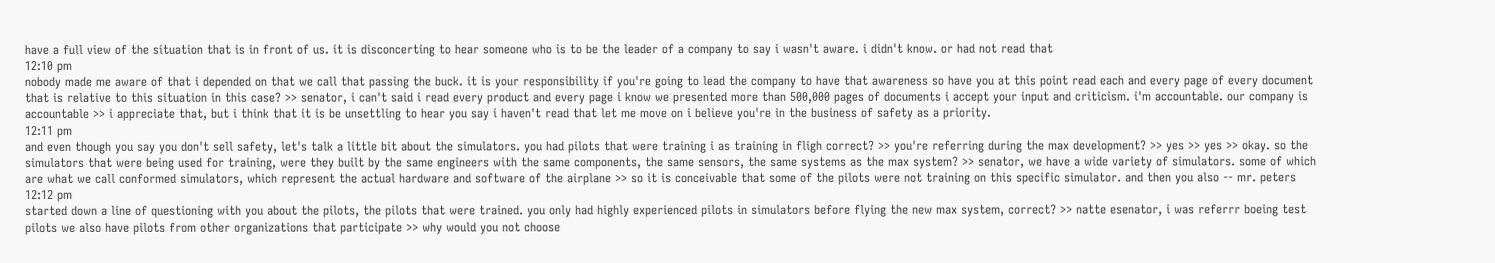have a full view of the situation that is in front of us. it is disconcerting to hear someone who is to be the leader of a company to say i wasn't aware. i didn't know. or had not read that
12:10 pm
nobody made me aware of that i depended on that we call that passing the buck. it is your responsibility if you're going to lead the company to have that awareness so have you at this point read each and every page of every document that is relative to this situation in this case? >> senator, i can't said i read every product and every page i know we presented more than 500,000 pages of documents i accept your input and criticism. i'm accountable. our company is accountable >> i appreciate that, but i think that it is be unsettling to hear you say i haven't read that let me move on i believe you're in the business of safety as a priority.
12:11 pm
and even though you say you don't sell safety, let's talk a little bit about the simulators. you had pilots that were training i as training in fligh correct? >> you're referring during the max development? >> yes >> yes >> okay. so the simulators that were being used for training, were they built by the same engineers with the same components, the same sensors, the same systems as the max system? >> senator, we have a wide variety of simulators. some of which are what we call conformed simulators, which represent the actual hardware and software of the airplane >> so it is conceivable that some of the pilots were not training on this specific simulator. and then you also -- mr. peters
12:12 pm
started down a line of questioning with you about the pilots, the pilots that were trained. you only had highly experienced pilots in simulators before flying the new max system, correct? >> natte esenator, i was referrr boeing test pilots we also have pilots from other organizations that participate >> why would you not choose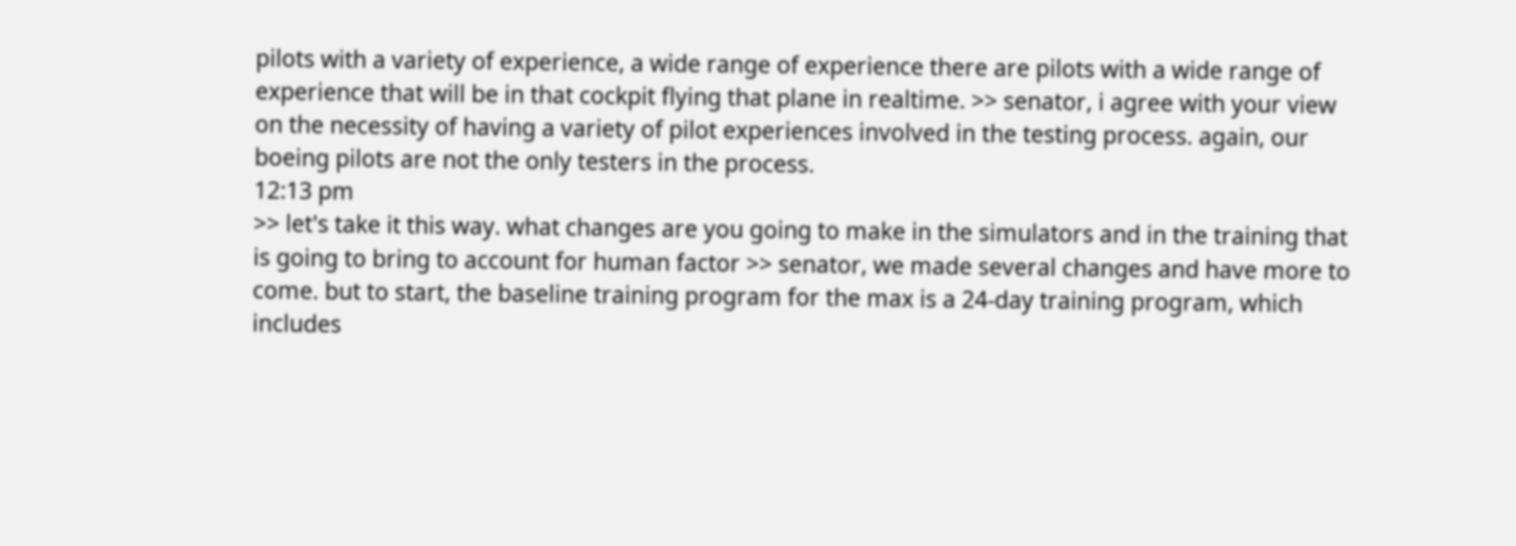pilots with a variety of experience, a wide range of experience there are pilots with a wide range of experience that will be in that cockpit flying that plane in realtime. >> senator, i agree with your view on the necessity of having a variety of pilot experiences involved in the testing process. again, our boeing pilots are not the only testers in the process.
12:13 pm
>> let's take it this way. what changes are you going to make in the simulators and in the training that is going to bring to account for human factor >> senator, we made several changes and have more to come. but to start, the baseline training program for the max is a 24-day training program, which includes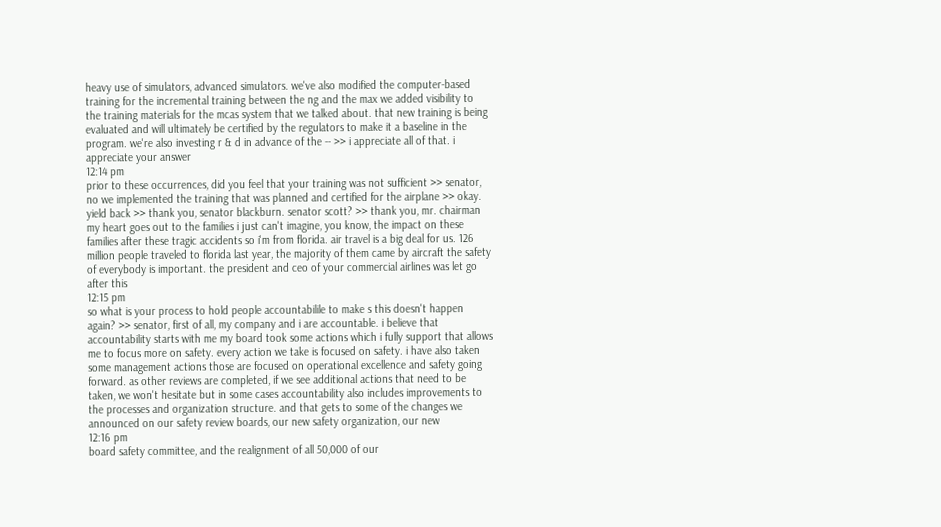heavy use of simulators, advanced simulators. we've also modified the computer-based training for the incremental training between the ng and the max we added visibility to the training materials for the mcas system that we talked about. that new training is being evaluated and will ultimately be certified by the regulators to make it a baseline in the program. we're also investing r & d in advance of the -- >> i appreciate all of that. i appreciate your answer
12:14 pm
prior to these occurrences, did you feel that your training was not sufficient >> senator, no we implemented the training that was planned and certified for the airplane >> okay. yield back >> thank you, senator blackburn. senator scott? >> thank you, mr. chairman my heart goes out to the families i just can't imagine, you know, the impact on these families after these tragic accidents so i'm from florida. air travel is a big deal for us. 126 million people traveled to florida last year, the majority of them came by aircraft the safety of everybody is important. the president and ceo of your commercial airlines was let go after this
12:15 pm
so what is your process to hold people accountabilile to make s this doesn't happen again? >> senator, first of all, my company and i are accountable. i believe that accountability starts with me my board took some actions which i fully support that allows me to focus more on safety. every action we take is focused on safety. i have also taken some management actions those are focused on operational excellence and safety going forward. as other reviews are completed, if we see additional actions that need to be taken, we won't hesitate but in some cases accountability also includes improvements to the processes and organization structure. and that gets to some of the changes we announced on our safety review boards, our new safety organization, our new
12:16 pm
board safety committee, and the realignment of all 50,000 of our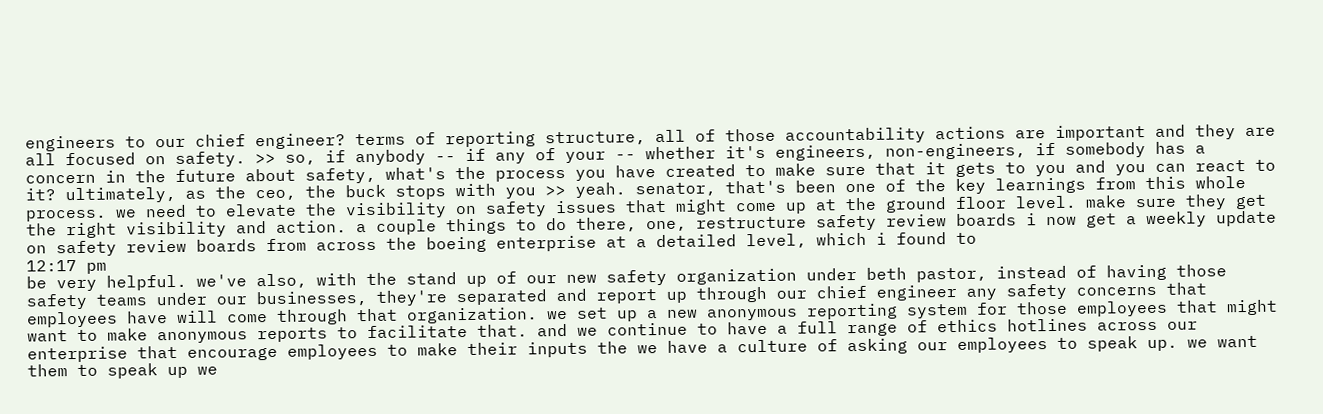engineers to our chief engineer? terms of reporting structure, all of those accountability actions are important and they are all focused on safety. >> so, if anybody -- if any of your -- whether it's engineers, non-engineers, if somebody has a concern in the future about safety, what's the process you have created to make sure that it gets to you and you can react to it? ultimately, as the ceo, the buck stops with you >> yeah. senator, that's been one of the key learnings from this whole process. we need to elevate the visibility on safety issues that might come up at the ground floor level. make sure they get the right visibility and action. a couple things to do there, one, restructure safety review boards i now get a weekly update on safety review boards from across the boeing enterprise at a detailed level, which i found to
12:17 pm
be very helpful. we've also, with the stand up of our new safety organization under beth pastor, instead of having those safety teams under our businesses, they're separated and report up through our chief engineer any safety concerns that employees have will come through that organization. we set up a new anonymous reporting system for those employees that might want to make anonymous reports to facilitate that. and we continue to have a full range of ethics hotlines across our enterprise that encourage employees to make their inputs the we have a culture of asking our employees to speak up. we want them to speak up we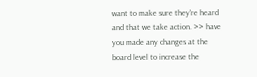want to make sure they're heard and that we take action. >> have you made any changes at the board level to increase the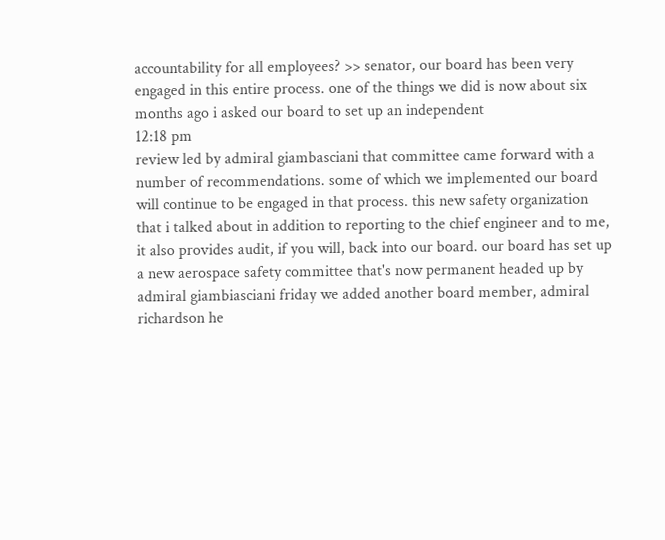accountability for all employees? >> senator, our board has been very engaged in this entire process. one of the things we did is now about six months ago i asked our board to set up an independent
12:18 pm
review led by admiral giambasciani that committee came forward with a number of recommendations. some of which we implemented our board will continue to be engaged in that process. this new safety organization that i talked about in addition to reporting to the chief engineer and to me, it also provides audit, if you will, back into our board. our board has set up a new aerospace safety committee that's now permanent headed up by admiral giambiasciani friday we added another board member, admiral richardson he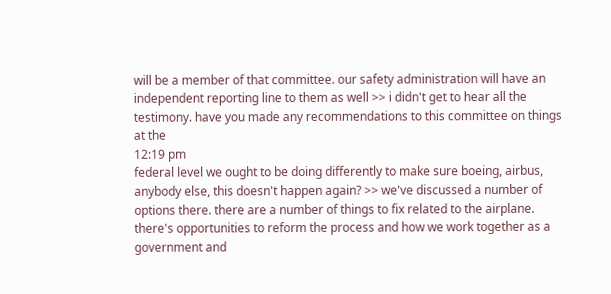will be a member of that committee. our safety administration will have an independent reporting line to them as well >> i didn't get to hear all the testimony. have you made any recommendations to this committee on things at the
12:19 pm
federal level we ought to be doing differently to make sure boeing, airbus, anybody else, this doesn't happen again? >> we've discussed a number of options there. there are a number of things to fix related to the airplane. there's opportunities to reform the process and how we work together as a government and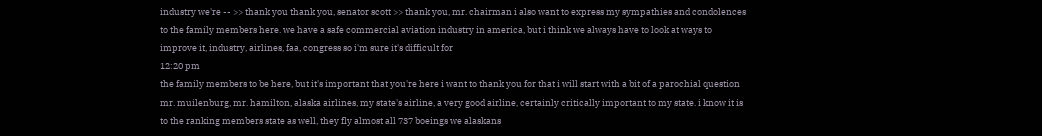industry we're -- >> thank you thank you, senator scott >> thank you, mr. chairman i also want to express my sympathies and condolences to the family members here. we have a safe commercial aviation industry in america, but i think we always have to look at ways to improve it, industry, airlines, faa, congress so i'm sure it's difficult for
12:20 pm
the family members to be here, but it's important that you're here i want to thank you for that i will start with a bit of a parochial question mr. muilenburg, mr. hamilton, alaska airlines, my state's airline, a very good airline, certainly critically important to my state. i know it is to the ranking members state as well, they fly almost all 737 boeings we alaskans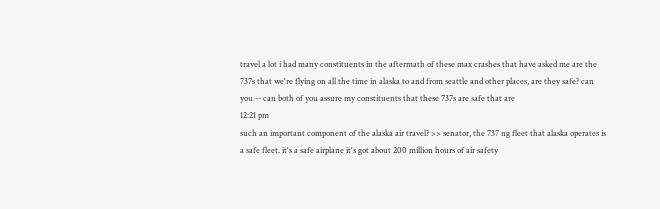travel a lot i had many constituents in the aftermath of these max crashes that have asked me are the 737s that we're flying on all the time in alaska to and from seattle and other places, are they safe? can you -- can both of you assure my constituents that these 737s are safe that are
12:21 pm
such an important component of the alaska air travel? >> senator, the 737 ng fleet that alaska operates is a safe fleet. it's a safe airplane it's got about 200 million hours of air safety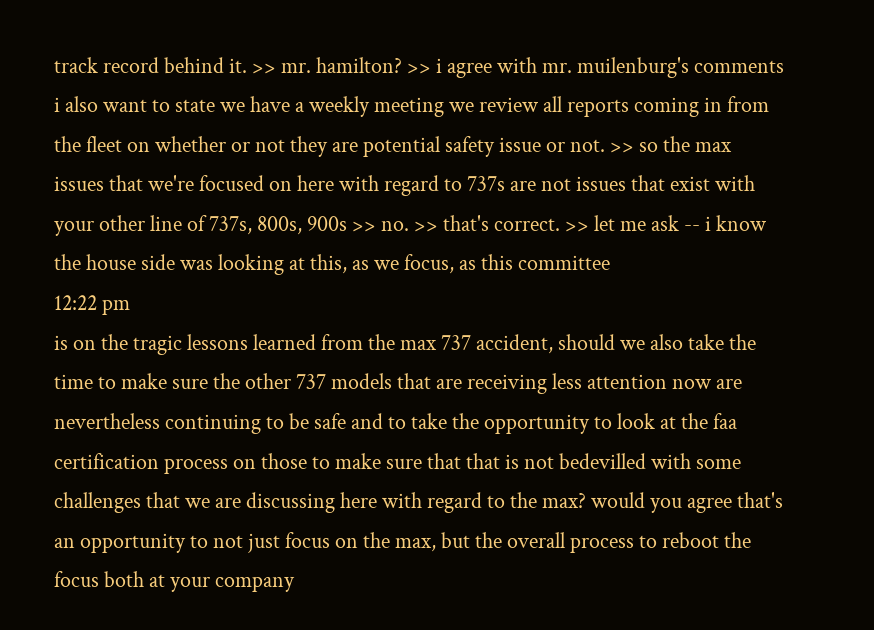track record behind it. >> mr. hamilton? >> i agree with mr. muilenburg's comments i also want to state we have a weekly meeting we review all reports coming in from the fleet on whether or not they are potential safety issue or not. >> so the max issues that we're focused on here with regard to 737s are not issues that exist with your other line of 737s, 800s, 900s >> no. >> that's correct. >> let me ask -- i know the house side was looking at this, as we focus, as this committee
12:22 pm
is on the tragic lessons learned from the max 737 accident, should we also take the time to make sure the other 737 models that are receiving less attention now are nevertheless continuing to be safe and to take the opportunity to look at the faa certification process on those to make sure that that is not bedevilled with some challenges that we are discussing here with regard to the max? would you agree that's an opportunity to not just focus on the max, but the overall process to reboot the focus both at your company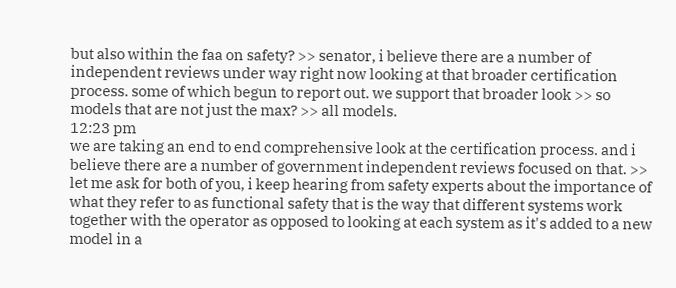but also within the faa on safety? >> senator, i believe there are a number of independent reviews under way right now looking at that broader certification process. some of which begun to report out. we support that broader look >> so models that are not just the max? >> all models.
12:23 pm
we are taking an end to end comprehensive look at the certification process. and i believe there are a number of government independent reviews focused on that. >> let me ask for both of you, i keep hearing from safety experts about the importance of what they refer to as functional safety that is the way that different systems work together with the operator as opposed to looking at each system as it's added to a new model in a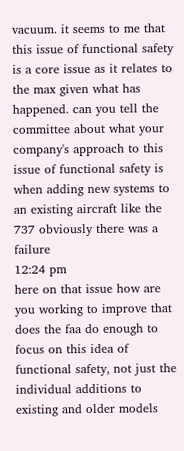vacuum. it seems to me that this issue of functional safety is a core issue as it relates to the max given what has happened. can you tell the committee about what your company's approach to this issue of functional safety is when adding new systems to an existing aircraft like the 737 obviously there was a failure
12:24 pm
here on that issue how are you working to improve that does the faa do enough to focus on this idea of functional safety, not just the individual additions to existing and older models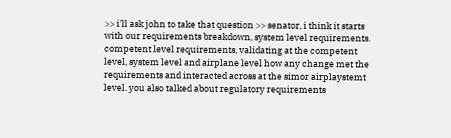>> i'll ask john to take that question >> senator, i think it starts with our requirements breakdown, system level requirements. competent level requirements, validating at the competent level, system level and airplane level how any change met the requirements and interacted across at the simor airplaystemt level. you also talked about regulatory requirements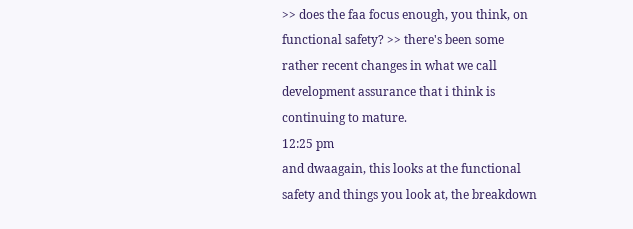>> does the faa focus enough, you think, on functional safety? >> there's been some rather recent changes in what we call development assurance that i think is continuing to mature.
12:25 pm
and dwaagain, this looks at the functional safety and things you look at, the breakdown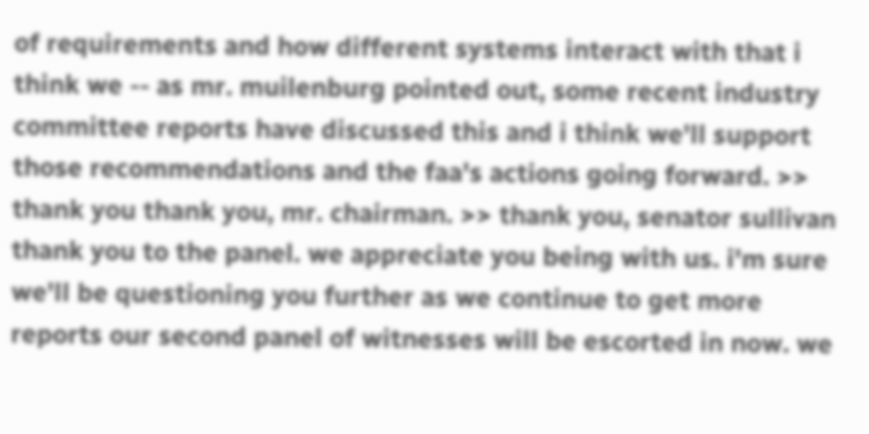of requirements and how different systems interact with that i think we -- as mr. muilenburg pointed out, some recent industry committee reports have discussed this and i think we'll support those recommendations and the faa's actions going forward. >> thank you thank you, mr. chairman. >> thank you, senator sullivan thank you to the panel. we appreciate you being with us. i'm sure we'll be questioning you further as we continue to get more reports our second panel of witnesses will be escorted in now. we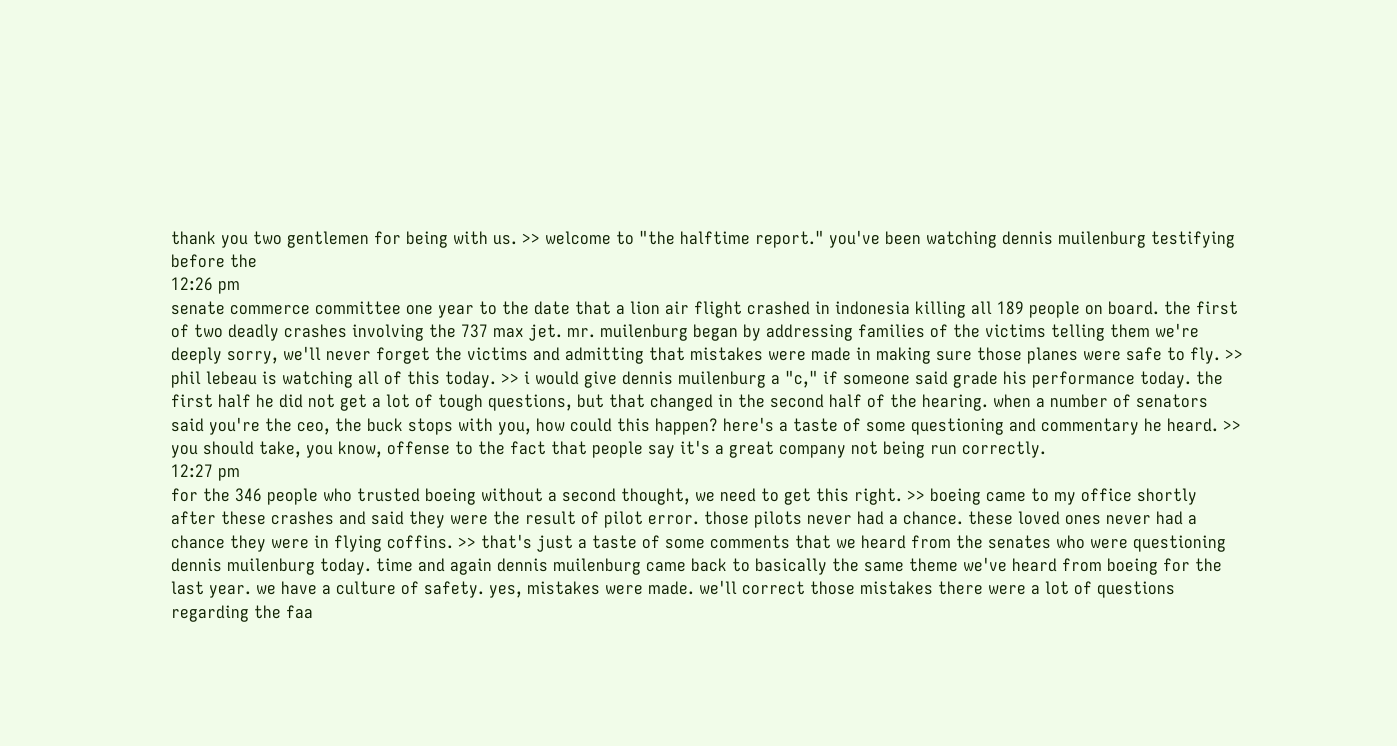thank you two gentlemen for being with us. >> welcome to "the halftime report." you've been watching dennis muilenburg testifying before the
12:26 pm
senate commerce committee one year to the date that a lion air flight crashed in indonesia killing all 189 people on board. the first of two deadly crashes involving the 737 max jet. mr. muilenburg began by addressing families of the victims telling them we're deeply sorry, we'll never forget the victims and admitting that mistakes were made in making sure those planes were safe to fly. >> phil lebeau is watching all of this today. >> i would give dennis muilenburg a "c," if someone said grade his performance today. the first half he did not get a lot of tough questions, but that changed in the second half of the hearing. when a number of senators said you're the ceo, the buck stops with you, how could this happen? here's a taste of some questioning and commentary he heard. >> you should take, you know, offense to the fact that people say it's a great company not being run correctly.
12:27 pm
for the 346 people who trusted boeing without a second thought, we need to get this right. >> boeing came to my office shortly after these crashes and said they were the result of pilot error. those pilots never had a chance. these loved ones never had a chance they were in flying coffins. >> that's just a taste of some comments that we heard from the senates who were questioning dennis muilenburg today. time and again dennis muilenburg came back to basically the same theme we've heard from boeing for the last year. we have a culture of safety. yes, mistakes were made. we'll correct those mistakes there were a lot of questions regarding the faa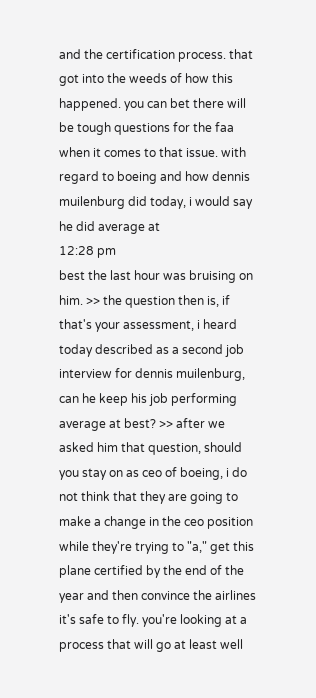and the certification process. that got into the weeds of how this happened. you can bet there will be tough questions for the faa when it comes to that issue. with regard to boeing and how dennis muilenburg did today, i would say he did average at
12:28 pm
best the last hour was bruising on him. >> the question then is, if that's your assessment, i heard today described as a second job interview for dennis muilenburg, can he keep his job performing average at best? >> after we asked him that question, should you stay on as ceo of boeing, i do not think that they are going to make a change in the ceo position while they're trying to "a," get this plane certified by the end of the year and then convince the airlines it's safe to fly. you're looking at a process that will go at least well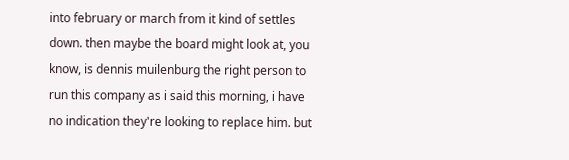into february or march from it kind of settles down. then maybe the board might look at, you know, is dennis muilenburg the right person to run this company as i said this morning, i have no indication they're looking to replace him. but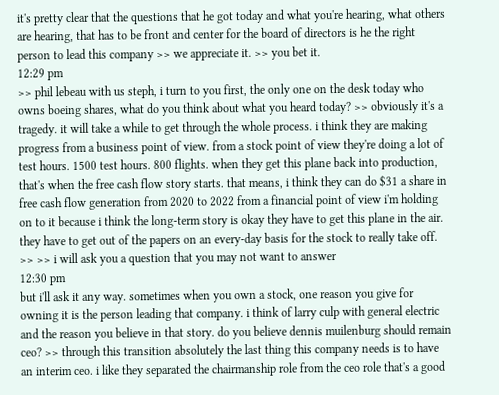it's pretty clear that the questions that he got today and what you're hearing, what others are hearing, that has to be front and center for the board of directors is he the right person to lead this company >> we appreciate it. >> you bet it.
12:29 pm
>> phil lebeau with us steph, i turn to you first, the only one on the desk today who owns boeing shares, what do you think about what you heard today? >> obviously it's a tragedy. it will take a while to get through the whole process. i think they are making progress from a business point of view. from a stock point of view they're doing a lot of test hours. 1500 test hours. 800 flights. when they get this plane back into production, that's when the free cash flow story starts. that means, i think they can do $31 a share in free cash flow generation from 2020 to 2022 from a financial point of view i'm holding on to it because i think the long-term story is okay they have to get this plane in the air. they have to get out of the papers on an every-day basis for the stock to really take off. >> >> i will ask you a question that you may not want to answer
12:30 pm
but i'll ask it any way. sometimes when you own a stock, one reason you give for owning it is the person leading that company. i think of larry culp with general electric and the reason you believe in that story. do you believe dennis muilenburg should remain ceo? >> through this transition absolutely the last thing this company needs is to have an interim ceo. i like they separated the chairmanship role from the ceo role that's a good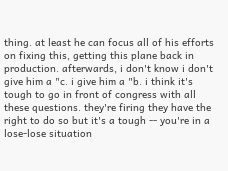thing. at least he can focus all of his efforts on fixing this, getting this plane back in production. afterwards, i don't know i don't give him a "c. i give him a "b. i think it's tough to go in front of congress with all these questions. they're firing they have the right to do so but it's a tough -- you're in a lose-lose situation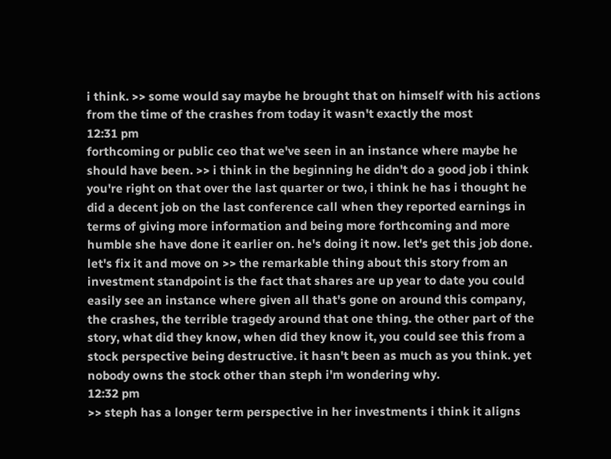i think. >> some would say maybe he brought that on himself with his actions from the time of the crashes from today it wasn't exactly the most
12:31 pm
forthcoming or public ceo that we've seen in an instance where maybe he should have been. >> i think in the beginning he didn't do a good job i think you're right on that over the last quarter or two, i think he has i thought he did a decent job on the last conference call when they reported earnings in terms of giving more information and being more forthcoming and more humble she have done it earlier on. he's doing it now. let's get this job done. let's fix it and move on >> the remarkable thing about this story from an investment standpoint is the fact that shares are up year to date you could easily see an instance where given all that's gone on around this company, the crashes, the terrible tragedy around that one thing. the other part of the story, what did they know, when did they know it, you could see this from a stock perspective being destructive. it hasn't been as much as you think. yet nobody owns the stock other than steph i'm wondering why.
12:32 pm
>> steph has a longer term perspective in her investments i think it aligns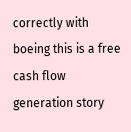correctly with boeing this is a free cash flow generation story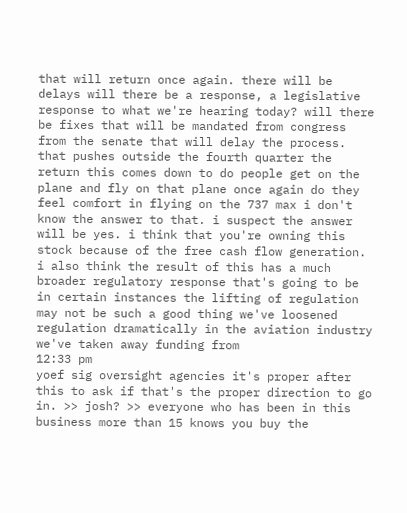that will return once again. there will be delays will there be a response, a legislative response to what we're hearing today? will there be fixes that will be mandated from congress from the senate that will delay the process. that pushes outside the fourth quarter the return this comes down to do people get on the plane and fly on that plane once again do they feel comfort in flying on the 737 max i don't know the answer to that. i suspect the answer will be yes. i think that you're owning this stock because of the free cash flow generation. i also think the result of this has a much broader regulatory response that's going to be in certain instances the lifting of regulation may not be such a good thing we've loosened regulation dramatically in the aviation industry we've taken away funding from
12:33 pm
yoef sig oversight agencies it's proper after this to ask if that's the proper direction to go in. >> josh? >> everyone who has been in this business more than 15 knows you buy the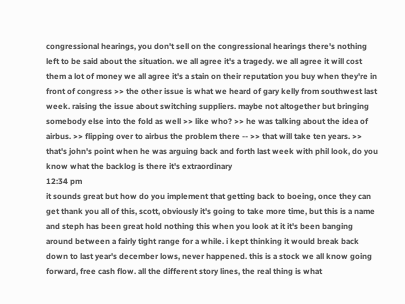congressional hearings, you don't sell on the congressional hearings there's nothing left to be said about the situation. we all agree it's a tragedy. we all agree it will cost them a lot of money we all agree it's a stain on their reputation you buy when they're in front of congress >> the other issue is what we heard of gary kelly from southwest last week. raising the issue about switching suppliers. maybe not altogether but bringing somebody else into the fold as well >> like who? >> he was talking about the idea of airbus. >> flipping over to airbus the problem there -- >> that will take ten years. >> that's john's point when he was arguing back and forth last week with phil look, do you know what the backlog is there it's extraordinary
12:34 pm
it sounds great but how do you implement that getting back to boeing, once they can get thank you all of this, scott, obviously it's going to take more time, but this is a name and steph has been great hold nothing this when you look at it it's been banging around between a fairly tight range for a while. i kept thinking it would break back down to last year's december lows, never happened. this is a stock we all know going forward, free cash flow. all the different story lines, the real thing is what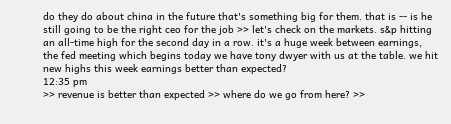do they do about china in the future that's something big for them. that is -- is he still going to be the right ceo for the job >> let's check on the markets. s&p hitting an all-time high for the second day in a row. it's a huge week between earnings, the fed meeting which begins today we have tony dwyer with us at the table. we hit new highs this week earnings better than expected?
12:35 pm
>> revenue is better than expected >> where do we go from here? >>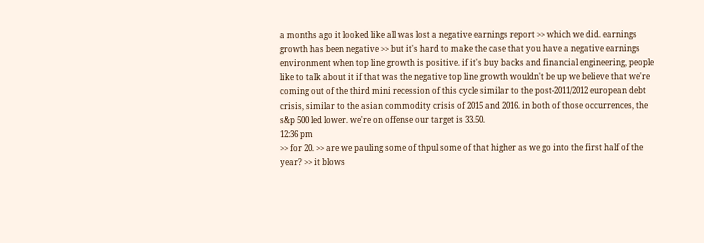a months ago it looked like all was lost a negative earnings report >> which we did. earnings growth has been negative >> but it's hard to make the case that you have a negative earnings environment when top line growth is positive. if it's buy backs and financial engineering, people like to talk about it if that was the negative top line growth wouldn't be up we believe that we're coming out of the third mini recession of this cycle similar to the post-2011/2012 european debt crisis, similar to the asian commodity crisis of 2015 and 2016. in both of those occurrences, the s&p 500 led lower. we're on offense our target is 33.50.
12:36 pm
>> for 20. >> are we pauling some of thpul some of that higher as we go into the first half of the year? >> it blows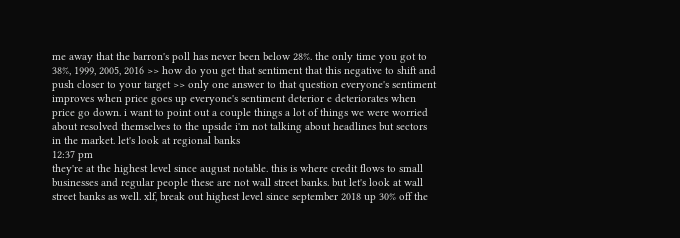me away that the barron's poll has never been below 28%. the only time you got to 38%, 1999, 2005, 2016 >> how do you get that sentiment that this negative to shift and push closer to your target >> only one answer to that question everyone's sentiment improves when price goes up everyone's sentiment deterior e deteriorates when price go down. i want to point out a couple things a lot of things we were worried about resolved themselves to the upside i'm not talking about headlines but sectors in the market. let's look at regional banks
12:37 pm
they're at the highest level since august notable. this is where credit flows to small businesses and regular people these are not wall street banks. but let's look at wall street banks as well. xlf, break out highest level since september 2018 up 30% off the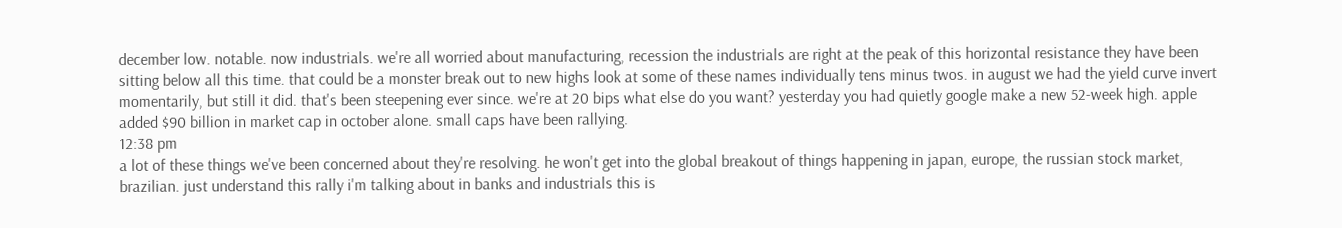december low. notable. now industrials. we're all worried about manufacturing, recession the industrials are right at the peak of this horizontal resistance they have been sitting below all this time. that could be a monster break out to new highs look at some of these names individually tens minus twos. in august we had the yield curve invert momentarily, but still it did. that's been steepening ever since. we're at 20 bips what else do you want? yesterday you had quietly google make a new 52-week high. apple added $90 billion in market cap in october alone. small caps have been rallying.
12:38 pm
a lot of these things we've been concerned about they're resolving. he won't get into the global breakout of things happening in japan, europe, the russian stock market, brazilian. just understand this rally i'm talking about in banks and industrials this is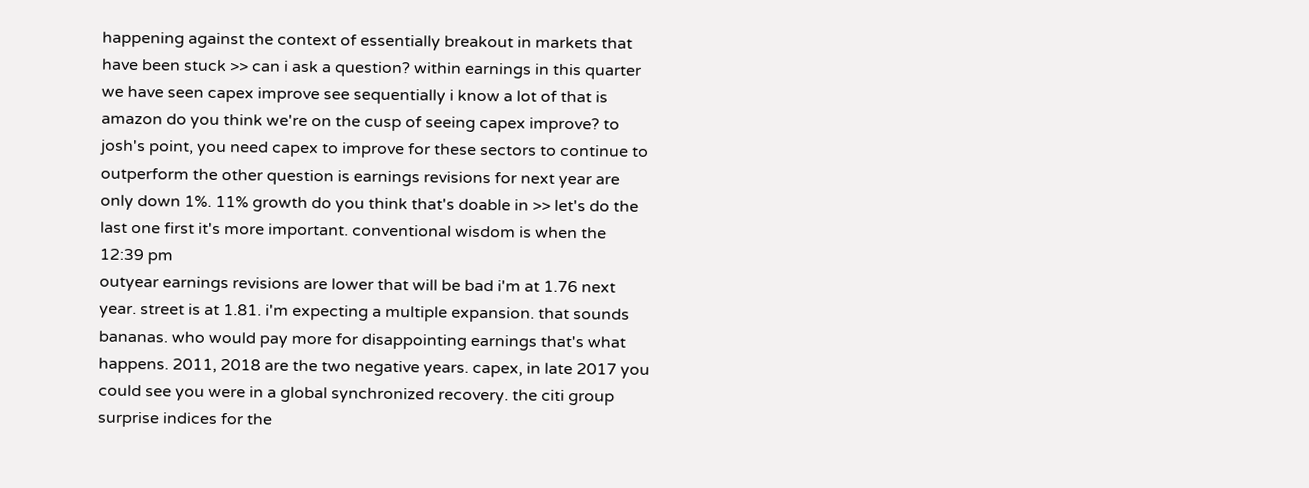happening against the context of essentially breakout in markets that have been stuck >> can i ask a question? within earnings in this quarter we have seen capex improve see sequentially i know a lot of that is amazon do you think we're on the cusp of seeing capex improve? to josh's point, you need capex to improve for these sectors to continue to outperform the other question is earnings revisions for next year are only down 1%. 11% growth do you think that's doable in >> let's do the last one first it's more important. conventional wisdom is when the
12:39 pm
outyear earnings revisions are lower that will be bad i'm at 1.76 next year. street is at 1.81. i'm expecting a multiple expansion. that sounds bananas. who would pay more for disappointing earnings that's what happens. 2011, 2018 are the two negative years. capex, in late 2017 you could see you were in a global synchronized recovery. the citi group surprise indices for the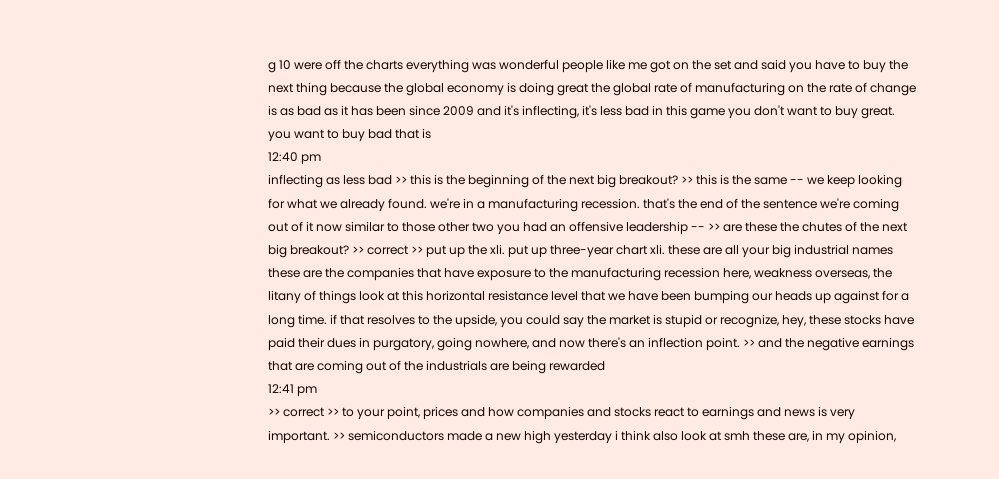g 10 were off the charts everything was wonderful people like me got on the set and said you have to buy the next thing because the global economy is doing great the global rate of manufacturing on the rate of change is as bad as it has been since 2009 and it's inflecting, it's less bad in this game you don't want to buy great. you want to buy bad that is
12:40 pm
inflecting as less bad >> this is the beginning of the next big breakout? >> this is the same -- we keep looking for what we already found. we're in a manufacturing recession. that's the end of the sentence we're coming out of it now similar to those other two you had an offensive leadership -- >> are these the chutes of the next big breakout? >> correct >> put up the xli. put up three-year chart xli. these are all your big industrial names these are the companies that have exposure to the manufacturing recession here, weakness overseas, the litany of things look at this horizontal resistance level that we have been bumping our heads up against for a long time. if that resolves to the upside, you could say the market is stupid or recognize, hey, these stocks have paid their dues in purgatory, going nowhere, and now there's an inflection point. >> and the negative earnings that are coming out of the industrials are being rewarded
12:41 pm
>> correct >> to your point, prices and how companies and stocks react to earnings and news is very important. >> semiconductors made a new high yesterday i think also look at smh these are, in my opinion,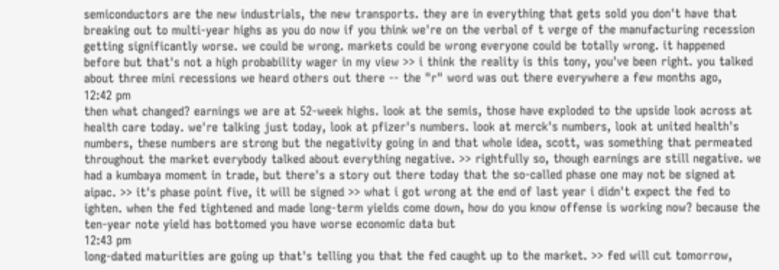semiconductors are the new industrials, the new transports. they are in everything that gets sold you don't have that breaking out to multi-year highs as you do now if you think we're on the verbal of t verge of the manufacturing recession getting significantly worse. we could be wrong. markets could be wrong everyone could be totally wrong. it happened before but that's not a high probability wager in my view >> i think the reality is this tony, you've been right. you talked about three mini recessions we heard others out there -- the "r" word was out there everywhere a few months ago,
12:42 pm
then what changed? earnings we are at 52-week highs. look at the semis, those have exploded to the upside look across at health care today. we're talking just today, look at pfizer's numbers. look at merck's numbers, look at united health's numbers, these numbers are strong but the negativity going in and that whole idea, scott, was something that permeated throughout the market everybody talked about everything negative. >> rightfully so, though earnings are still negative. we had a kumbaya moment in trade, but there's a story out there today that the so-called phase one may not be signed at aipac. >> it's phase point five, it will be signed >> what i got wrong at the end of last year i didn't expect the fed to ighten. when the fed tightened and made long-term yields come down, how do you know offense is working now? because the ten-year note yield has bottomed you have worse economic data but
12:43 pm
long-dated maturities are going up that's telling you that the fed caught up to the market. >> fed will cut tomorrow,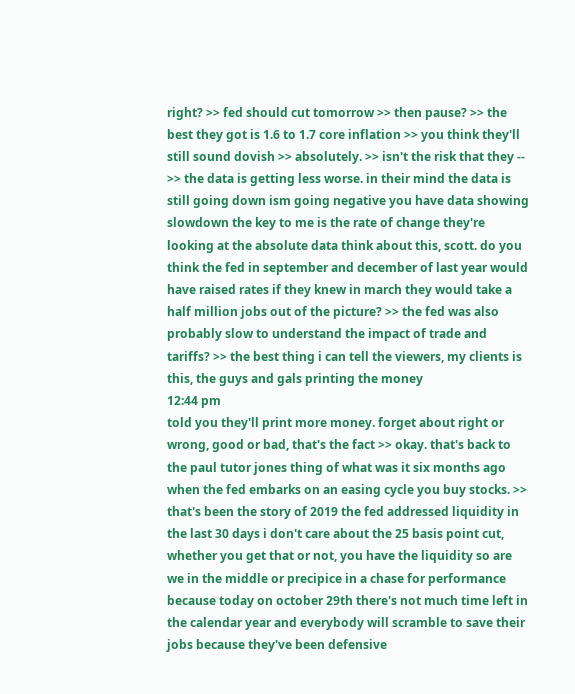right? >> fed should cut tomorrow >> then pause? >> the best they got is 1.6 to 1.7 core inflation >> you think they'll still sound dovish >> absolutely. >> isn't the risk that they -- >> the data is getting less worse. in their mind the data is still going down ism going negative you have data showing slowdown the key to me is the rate of change they're looking at the absolute data think about this, scott. do you think the fed in september and december of last year would have raised rates if they knew in march they would take a half million jobs out of the picture? >> the fed was also probably slow to understand the impact of trade and tariffs? >> the best thing i can tell the viewers, my clients is this, the guys and gals printing the money
12:44 pm
told you they'll print more money. forget about right or wrong, good or bad, that's the fact >> okay. that's back to the paul tutor jones thing of what was it six months ago when the fed embarks on an easing cycle you buy stocks. >> that's been the story of 2019 the fed addressed liquidity in the last 30 days i don't care about the 25 basis point cut, whether you get that or not, you have the liquidity so are we in the middle or precipice in a chase for performance because today on october 29th there's not much time left in the calendar year and everybody will scramble to save their jobs because they've been defensive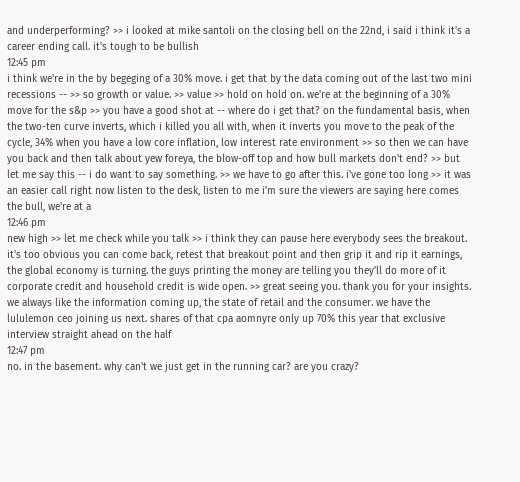and underperforming? >> i looked at mike santoli on the closing bell on the 22nd, i said i think it's a career ending call. it's tough to be bullish
12:45 pm
i think we're in the by begeging of a 30% move. i get that by the data coming out of the last two mini recessions -- >> so growth or value. >> value >> hold on hold on. we're at the beginning of a 30% move for the s&p >> you have a good shot at -- where do i get that? on the fundamental basis, when the two-ten curve inverts, which i killed you all with, when it inverts you move to the peak of the cycle, 34% when you have a low core inflation, low interest rate environment >> so then we can have you back and then talk about yew foreya, the blow-off top and how bull markets don't end? >> but let me say this -- i do want to say something. >> we have to go after this. i've gone too long >> it was an easier call right now listen to the desk, listen to me i'm sure the viewers are saying here comes the bull, we're at a
12:46 pm
new high >> let me check while you talk >> i think they can pause here everybody sees the breakout. it's too obvious you can come back, retest that breakout point and then grip it and rip it earnings, the global economy is turning. the guys printing the money are telling you they'll do more of it corporate credit and household credit is wide open. >> great seeing you. thank you for your insights. we always like the information coming up, the state of retail and the consumer. we have the lululemon ceo joining us next. shares of that cpa aomnyre only up 70% this year that exclusive interview straight ahead on the half
12:47 pm
no. in the basement. why can't we just get in the running car? are you crazy?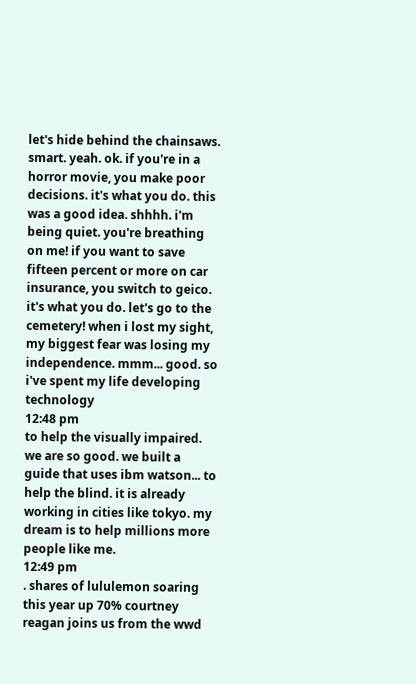let's hide behind the chainsaws. smart. yeah. ok. if you're in a horror movie, you make poor decisions. it's what you do. this was a good idea. shhhh. i'm being quiet. you're breathing on me! if you want to save fifteen percent or more on car insurance, you switch to geico. it's what you do. let's go to the cemetery! when i lost my sight, my biggest fear was losing my independence. mmm... good. so i've spent my life developing technology
12:48 pm
to help the visually impaired. we are so good. we built a guide that uses ibm watson... to help the blind. it is already working in cities like tokyo. my dream is to help millions more people like me.
12:49 pm
. shares of lululemon soaring this year up 70% courtney reagan joins us from the wwd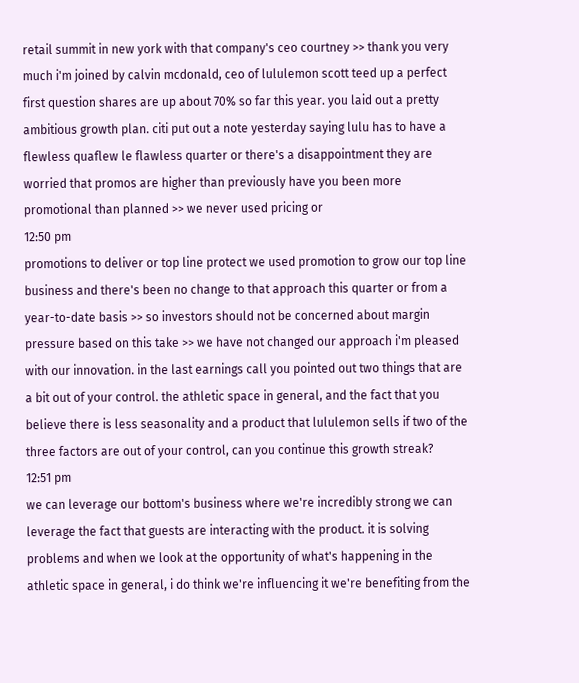retail summit in new york with that company's ceo courtney >> thank you very much i'm joined by calvin mcdonald, ceo of lululemon scott teed up a perfect first question shares are up about 70% so far this year. you laid out a pretty ambitious growth plan. citi put out a note yesterday saying lulu has to have a flewless quaflew le flawless quarter or there's a disappointment they are worried that promos are higher than previously have you been more promotional than planned >> we never used pricing or
12:50 pm
promotions to deliver or top line protect we used promotion to grow our top line business and there's been no change to that approach this quarter or from a year-to-date basis >> so investors should not be concerned about margin pressure based on this take >> we have not changed our approach i'm pleased with our innovation. in the last earnings call you pointed out two things that are a bit out of your control. the athletic space in general, and the fact that you believe there is less seasonality and a product that lululemon sells if two of the three factors are out of your control, can you continue this growth streak?
12:51 pm
we can leverage our bottom's business where we're incredibly strong we can leverage the fact that guests are interacting with the product. it is solving problems and when we look at the opportunity of what's happening in the athletic space in general, i do think we're influencing it we're benefiting from the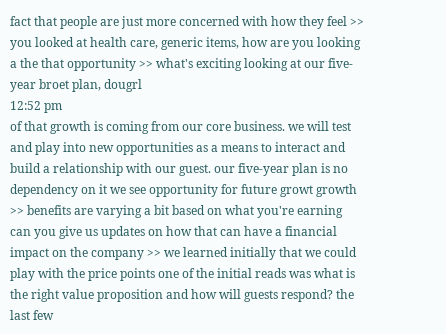fact that people are just more concerned with how they feel >> you looked at health care, generic items, how are you looking a the that opportunity >> what's exciting looking at our five-year broet plan, dougrl
12:52 pm
of that growth is coming from our core business. we will test and play into new opportunities as a means to interact and build a relationship with our guest. our five-year plan is no dependency on it we see opportunity for future growt growth >> benefits are varying a bit based on what you're earning can you give us updates on how that can have a financial impact on the company >> we learned initially that we could play with the price points one of the initial reads was what is the right value proposition and how will guests respond? the last few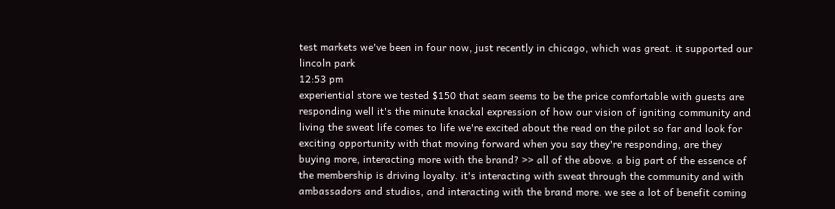test markets we've been in four now, just recently in chicago, which was great. it supported our lincoln park
12:53 pm
experiential store we tested $150 that seam seems to be the price comfortable with guests are responding well it's the minute knackal expression of how our vision of igniting community and living the sweat life comes to life we're excited about the read on the pilot so far and look for exciting opportunity with that moving forward when you say they're responding, are they buying more, interacting more with the brand? >> all of the above. a big part of the essence of the membership is driving loyalty. it's interacting with sweat through the community and with ambassadors and studios, and interacting with the brand more. we see a lot of benefit coming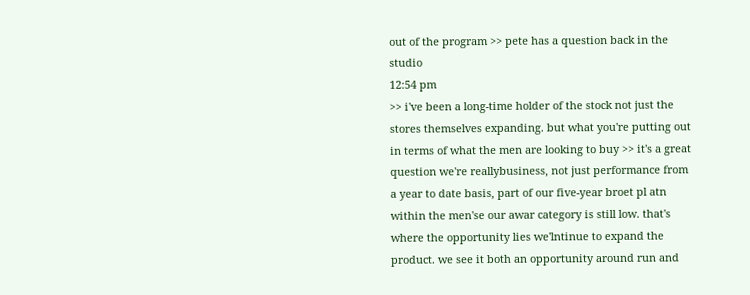out of the program >> pete has a question back in the studio
12:54 pm
>> i've been a long-time holder of the stock not just the stores themselves expanding. but what you're putting out in terms of what the men are looking to buy >> it's a great question we're reallybusiness, not just performance from a year to date basis, part of our five-year broet pl atn within the men'se our awar category is still low. that's where the opportunity lies we'lntinue to expand the product. we see it both an opportunity around run and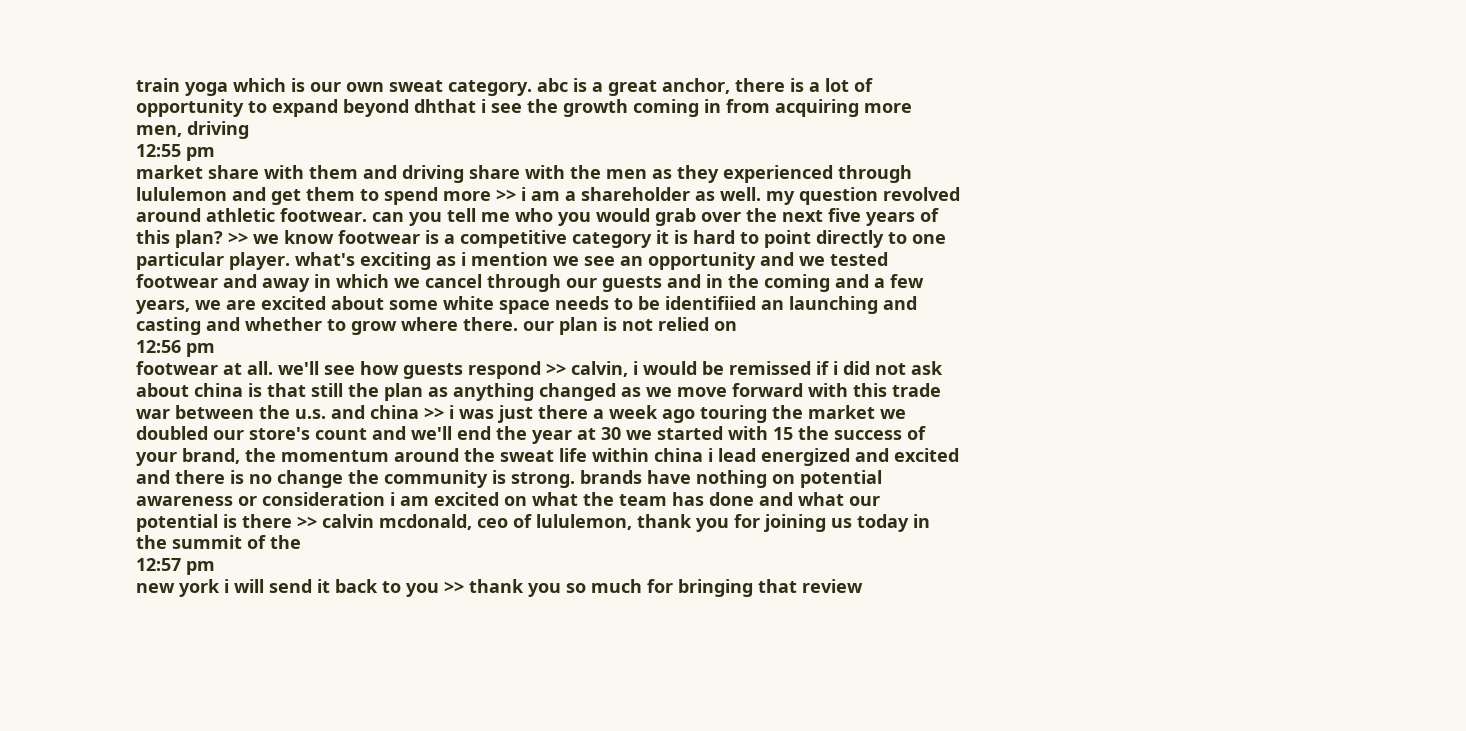train yoga which is our own sweat category. abc is a great anchor, there is a lot of opportunity to expand beyond dhthat i see the growth coming in from acquiring more men, driving
12:55 pm
market share with them and driving share with the men as they experienced through lululemon and get them to spend more >> i am a shareholder as well. my question revolved around athletic footwear. can you tell me who you would grab over the next five years of this plan? >> we know footwear is a competitive category it is hard to point directly to one particular player. what's exciting as i mention we see an opportunity and we tested footwear and away in which we cancel through our guests and in the coming and a few years, we are excited about some white space needs to be identifiied an launching and casting and whether to grow where there. our plan is not relied on
12:56 pm
footwear at all. we'll see how guests respond >> calvin, i would be remissed if i did not ask about china is that still the plan as anything changed as we move forward with this trade war between the u.s. and china >> i was just there a week ago touring the market we doubled our store's count and we'll end the year at 30 we started with 15 the success of your brand, the momentum around the sweat life within china i lead energized and excited and there is no change the community is strong. brands have nothing on potential awareness or consideration i am excited on what the team has done and what our potential is there >> calvin mcdonald, ceo of lululemon, thank you for joining us today in the summit of the
12:57 pm
new york i will send it back to you >> thank you so much for bringing that review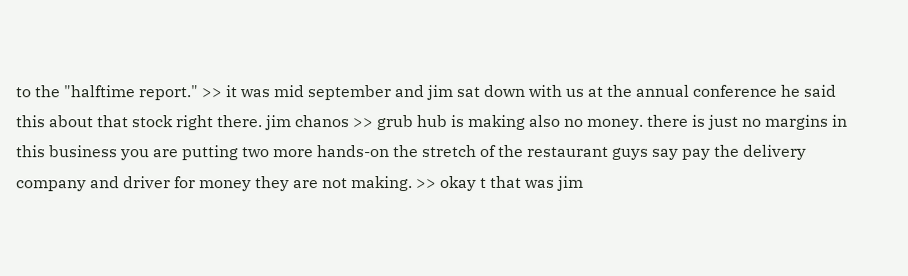to the "halftime report." >> it was mid september and jim sat down with us at the annual conference he said this about that stock right there. jim chanos >> grub hub is making also no money. there is just no margins in this business you are putting two more hands-on the stretch of the restaurant guys say pay the delivery company and driver for money they are not making. >> okay t that was jim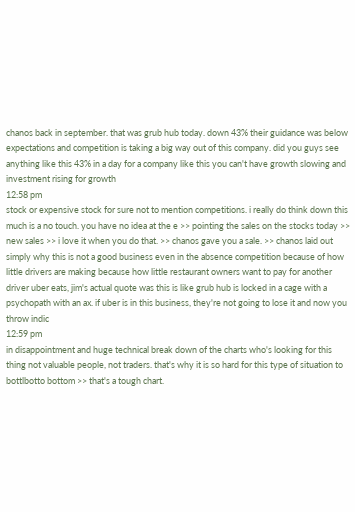chanos back in september. that was grub hub today. down 43% their guidance was below expectations and competition is taking a big way out of this company. did you guys see anything like this 43% in a day for a company like this you can't have growth slowing and investment rising for growth
12:58 pm
stock or expensive stock for sure not to mention competitions. i really do think down this much is a no touch. you have no idea at the e >> pointing the sales on the stocks today >> new sales >> i love it when you do that. >> chanos gave you a sale. >> chanos laid out simply why this is not a good business even in the absence competition because of how little drivers are making because how little restaurant owners want to pay for another driver uber eats, jim's actual quote was this is like grub hub is locked in a cage with a psychopath with an ax. if uber is in this business, they're not going to lose it and now you throw indic
12:59 pm
in disappointment and huge technical break down of the charts who's looking for this thing not valuable people, not traders. that's why it is so hard for this type of situation to bottlbotto bottom >> that's a tough chart.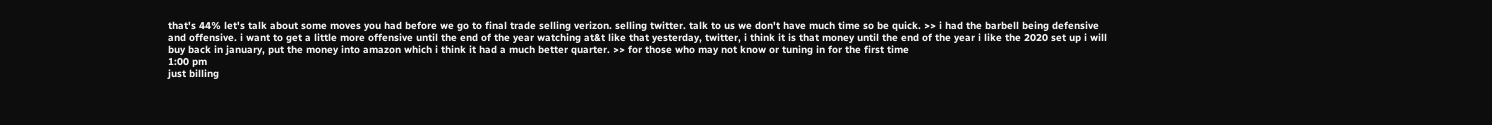that's 44% let's talk about some moves you had before we go to final trade selling verizon. selling twitter. talk to us we don't have much time so be quick. >> i had the barbell being defensive and offensive. i want to get a little more offensive until the end of the year watching at&t like that yesterday, twitter, i think it is that money until the end of the year i like the 2020 set up i will buy back in january, put the money into amazon which i think it had a much better quarter. >> for those who may not know or tuning in for the first time
1:00 pm
just billing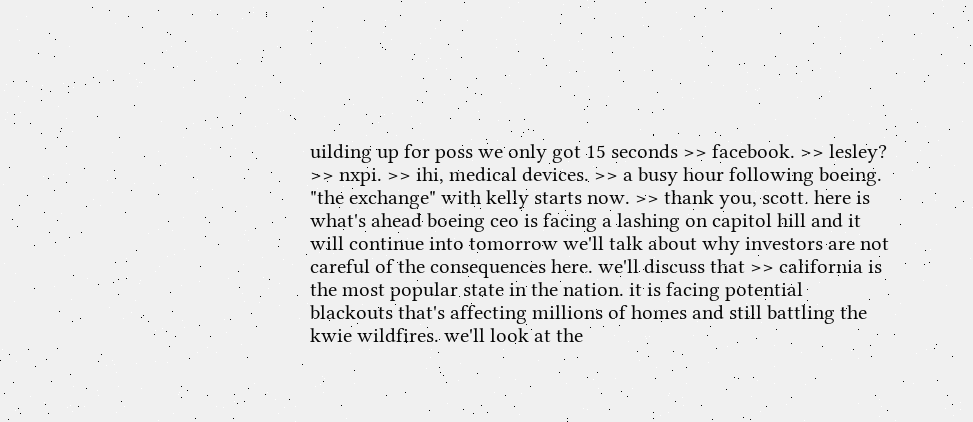uilding up for poss we only got 15 seconds >> facebook. >> lesley? >> nxpi. >> ihi, medical devices. >> a busy hour following boeing. "the exchange" with kelly starts now. >> thank you, scott. here is what's ahead boeing ceo is facing a lashing on capitol hill and it will continue into tomorrow we'll talk about why investors are not careful of the consequences here. we'll discuss that >> california is the most popular state in the nation. it is facing potential blackouts that's affecting millions of homes and still battling the kwie wildfires. we'll look at the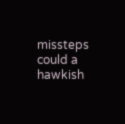missteps could a hawkish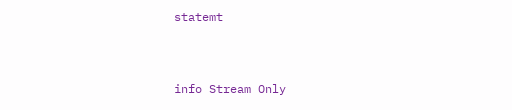statemt


info Stream Only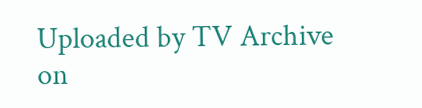Uploaded by TV Archive on